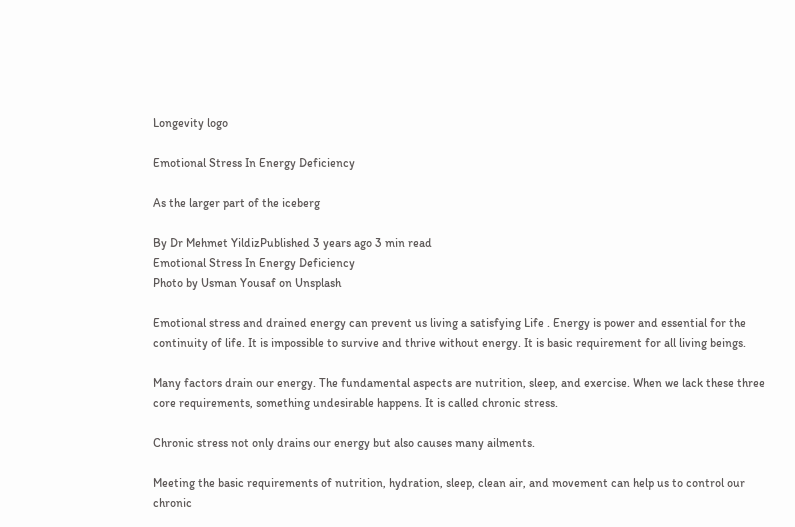Longevity logo

Emotional Stress In Energy Deficiency

As the larger part of the iceberg

By Dr Mehmet YildizPublished 3 years ago 3 min read
Emotional Stress In Energy Deficiency
Photo by Usman Yousaf on Unsplash

Emotional stress and drained energy can prevent us living a satisfying Life . Energy is power and essential for the continuity of life. It is impossible to survive and thrive without energy. It is basic requirement for all living beings.

Many factors drain our energy. The fundamental aspects are nutrition, sleep, and exercise. When we lack these three core requirements, something undesirable happens. It is called chronic stress.

Chronic stress not only drains our energy but also causes many ailments.

Meeting the basic requirements of nutrition, hydration, sleep, clean air, and movement can help us to control our chronic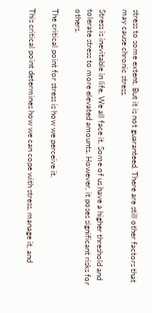stress to some extent. But it is not guaranteed. There are still other factors that may cause chronic stress.

Stress is inevitable in life. We all face it. Some of us have a higher threshold and tolerate stress to more elevated amounts. However, it poses significant risks for others.

The critical point for stress is how we perceive it.

This critical point determines how we can cope with stress, manage it, and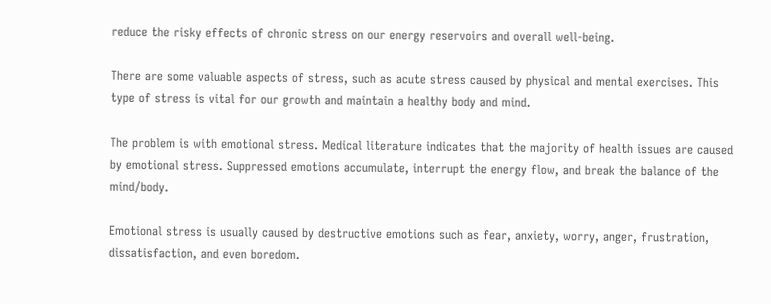reduce the risky effects of chronic stress on our energy reservoirs and overall well-being.

There are some valuable aspects of stress, such as acute stress caused by physical and mental exercises. This type of stress is vital for our growth and maintain a healthy body and mind.

The problem is with emotional stress. Medical literature indicates that the majority of health issues are caused by emotional stress. Suppressed emotions accumulate, interrupt the energy flow, and break the balance of the mind/body.

Emotional stress is usually caused by destructive emotions such as fear, anxiety, worry, anger, frustration, dissatisfaction, and even boredom.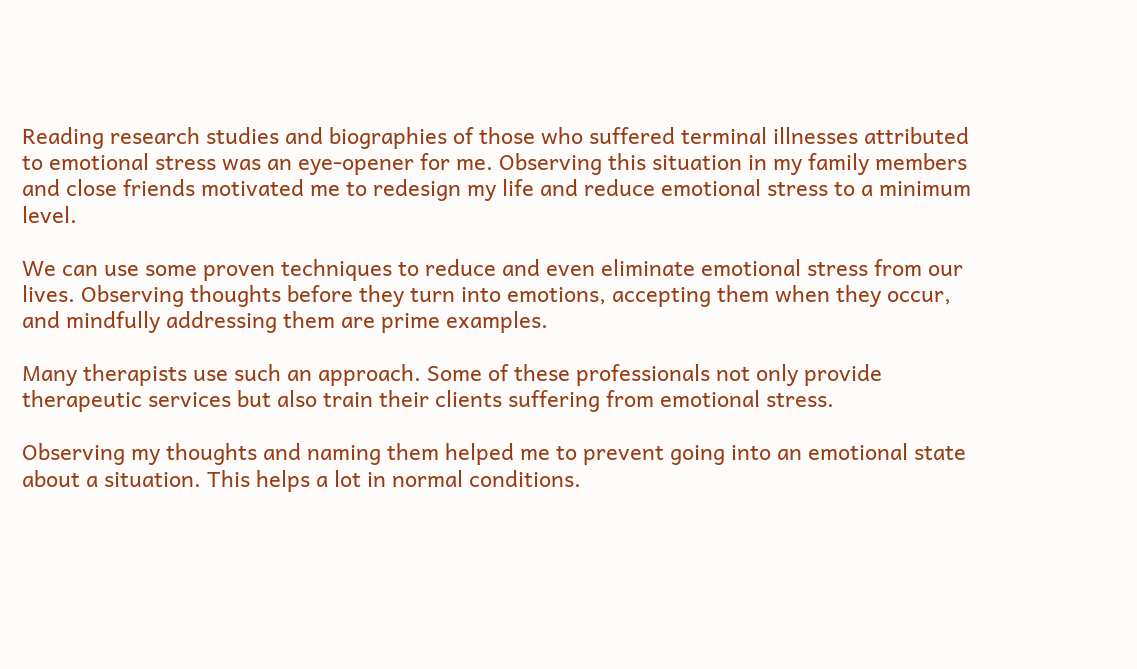Reading research studies and biographies of those who suffered terminal illnesses attributed to emotional stress was an eye-opener for me. Observing this situation in my family members and close friends motivated me to redesign my life and reduce emotional stress to a minimum level.

We can use some proven techniques to reduce and even eliminate emotional stress from our lives. Observing thoughts before they turn into emotions, accepting them when they occur, and mindfully addressing them are prime examples.

Many therapists use such an approach. Some of these professionals not only provide therapeutic services but also train their clients suffering from emotional stress.

Observing my thoughts and naming them helped me to prevent going into an emotional state about a situation. This helps a lot in normal conditions.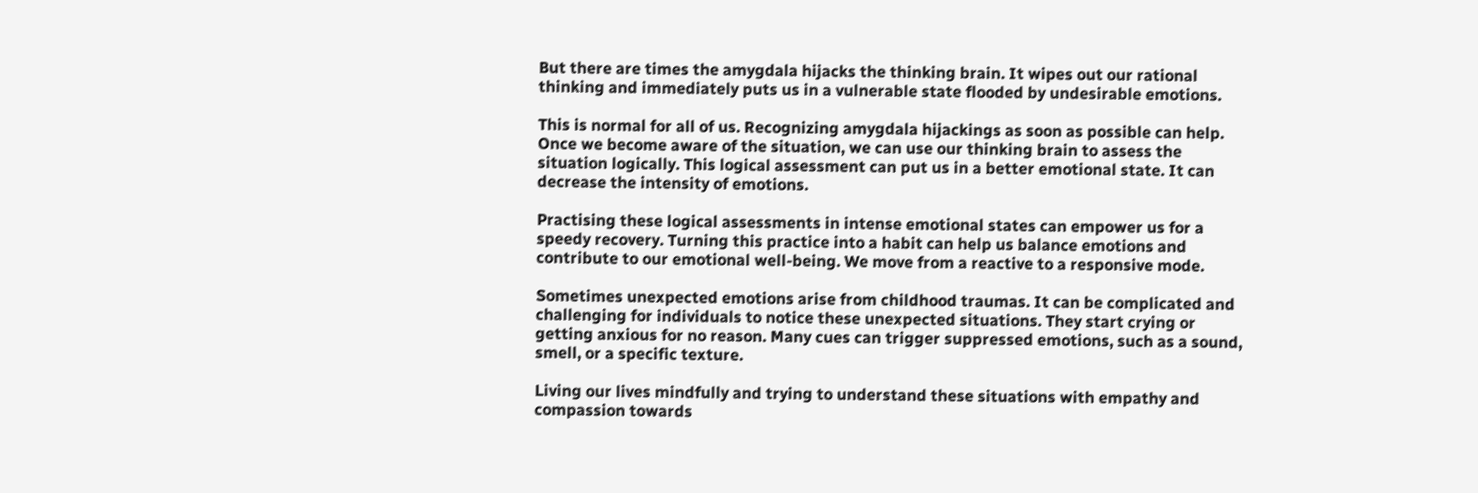But there are times the amygdala hijacks the thinking brain. It wipes out our rational thinking and immediately puts us in a vulnerable state flooded by undesirable emotions.

This is normal for all of us. Recognizing amygdala hijackings as soon as possible can help. Once we become aware of the situation, we can use our thinking brain to assess the situation logically. This logical assessment can put us in a better emotional state. It can decrease the intensity of emotions.

Practising these logical assessments in intense emotional states can empower us for a speedy recovery. Turning this practice into a habit can help us balance emotions and contribute to our emotional well-being. We move from a reactive to a responsive mode.

Sometimes unexpected emotions arise from childhood traumas. It can be complicated and challenging for individuals to notice these unexpected situations. They start crying or getting anxious for no reason. Many cues can trigger suppressed emotions, such as a sound, smell, or a specific texture.

Living our lives mindfully and trying to understand these situations with empathy and compassion towards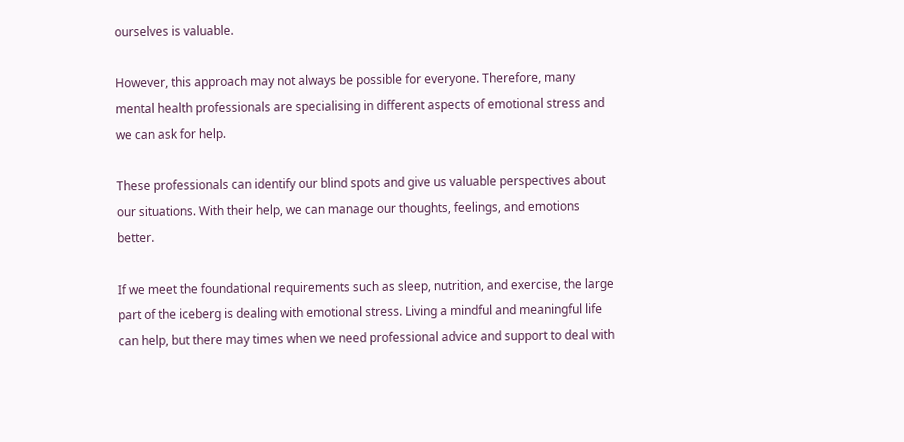ourselves is valuable.

However, this approach may not always be possible for everyone. Therefore, many mental health professionals are specialising in different aspects of emotional stress and we can ask for help.

These professionals can identify our blind spots and give us valuable perspectives about our situations. With their help, we can manage our thoughts, feelings, and emotions better.

If we meet the foundational requirements such as sleep, nutrition, and exercise, the large part of the iceberg is dealing with emotional stress. Living a mindful and meaningful life can help, but there may times when we need professional advice and support to deal with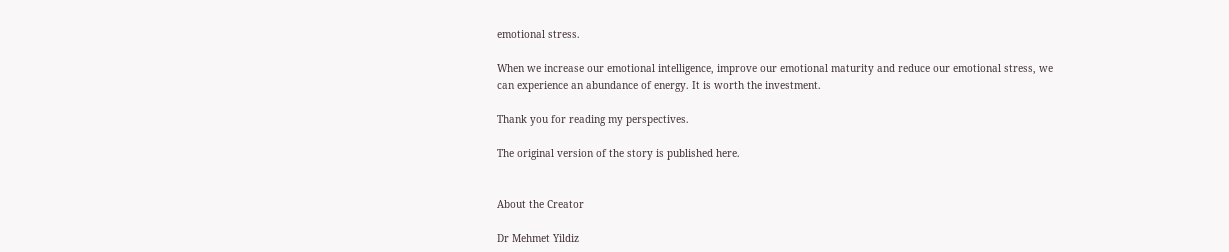emotional stress.

When we increase our emotional intelligence, improve our emotional maturity and reduce our emotional stress, we can experience an abundance of energy. It is worth the investment.

Thank you for reading my perspectives.

The original version of the story is published here.


About the Creator

Dr Mehmet Yildiz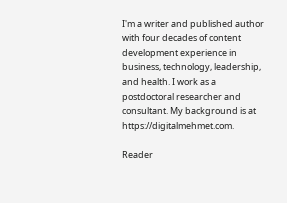I'm a writer and published author with four decades of content development experience in business, technology, leadership, and health. I work as a postdoctoral researcher and consultant. My background is at https://digitalmehmet.com.

Reader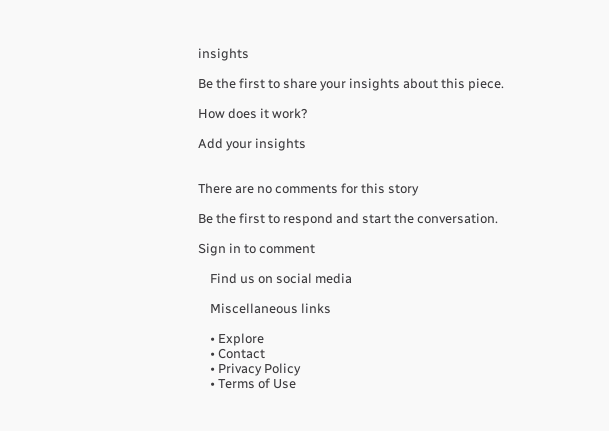insights

Be the first to share your insights about this piece.

How does it work?

Add your insights


There are no comments for this story

Be the first to respond and start the conversation.

Sign in to comment

    Find us on social media

    Miscellaneous links

    • Explore
    • Contact
    • Privacy Policy
    • Terms of Use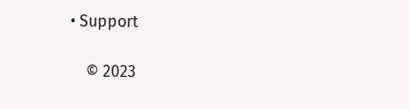• Support

    © 2023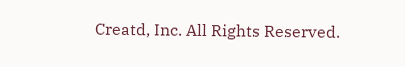Creatd, Inc. All Rights Reserved.